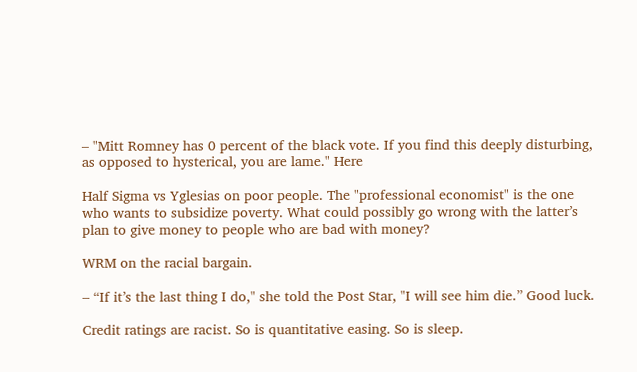– "Mitt Romney has 0 percent of the black vote. If you find this deeply disturbing, as opposed to hysterical, you are lame." Here

Half Sigma vs Yglesias on poor people. The "professional economist" is the one who wants to subsidize poverty. What could possibly go wrong with the latter’s plan to give money to people who are bad with money?

WRM on the racial bargain.

– “If it’s the last thing I do," she told the Post Star, "I will see him die.” Good luck.

Credit ratings are racist. So is quantitative easing. So is sleep.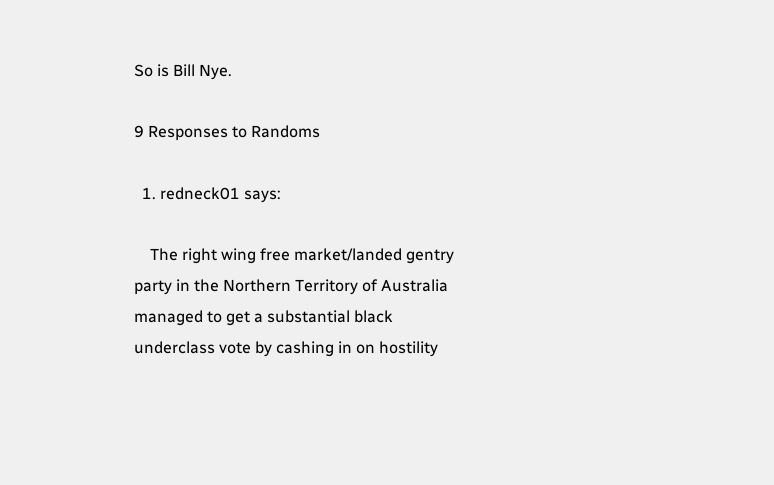So is Bill Nye.

9 Responses to Randoms

  1. redneck01 says:

    The right wing free market/landed gentry party in the Northern Territory of Australia managed to get a substantial black underclass vote by cashing in on hostility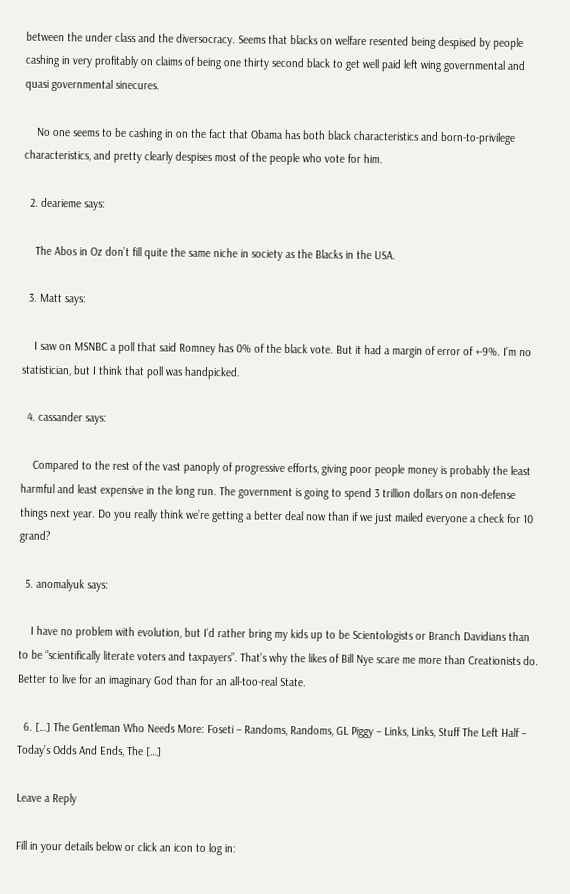between the under class and the diversocracy. Seems that blacks on welfare resented being despised by people cashing in very profitably on claims of being one thirty second black to get well paid left wing governmental and quasi governmental sinecures.

    No one seems to be cashing in on the fact that Obama has both black characteristics and born-to-privilege characteristics, and pretty clearly despises most of the people who vote for him.

  2. dearieme says:

    The Abos in Oz don’t fill quite the same niche in society as the Blacks in the USA.

  3. Matt says:

    I saw on MSNBC a poll that said Romney has 0% of the black vote. But it had a margin of error of +-9%. I’m no statistician, but I think that poll was handpicked.

  4. cassander says:

    Compared to the rest of the vast panoply of progressive efforts, giving poor people money is probably the least harmful and least expensive in the long run. The government is going to spend 3 trillion dollars on non-defense things next year. Do you really think we’re getting a better deal now than if we just mailed everyone a check for 10 grand?

  5. anomalyuk says:

    I have no problem with evolution, but I’d rather bring my kids up to be Scientologists or Branch Davidians than to be “scientifically literate voters and taxpayers”. That’s why the likes of Bill Nye scare me more than Creationists do. Better to live for an imaginary God than for an all-too-real State.

  6. […] The Gentleman Who Needs More: Foseti – Randoms, Randoms, GL Piggy – Links, Links, Stuff The Left Half – Today’s Odds And Ends, The […]

Leave a Reply

Fill in your details below or click an icon to log in: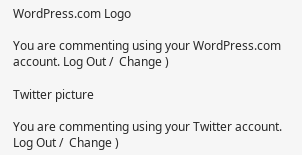WordPress.com Logo

You are commenting using your WordPress.com account. Log Out /  Change )

Twitter picture

You are commenting using your Twitter account. Log Out /  Change )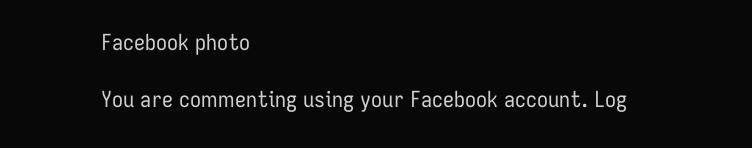Facebook photo

You are commenting using your Facebook account. Log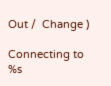Out /  Change )

Connecting to %s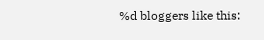%d bloggers like this: